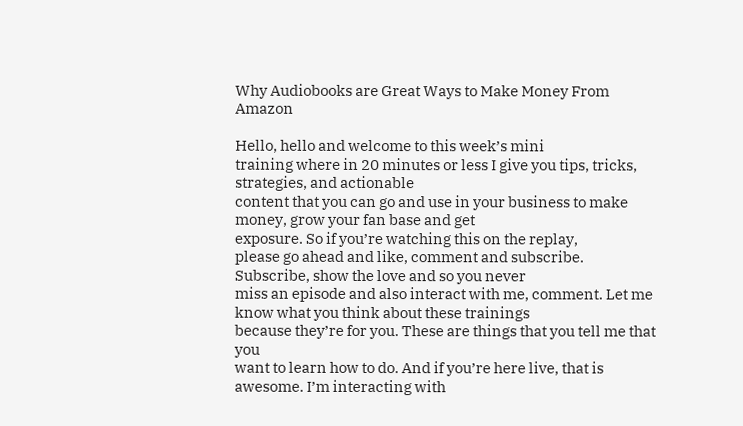Why Audiobooks are Great Ways to Make Money From Amazon

Hello, hello and welcome to this week’s mini
training where in 20 minutes or less I give you tips, tricks, strategies, and actionable
content that you can go and use in your business to make money, grow your fan base and get
exposure. So if you’re watching this on the replay,
please go ahead and like, comment and subscribe. Subscribe, show the love and so you never
miss an episode and also interact with me, comment. Let me know what you think about these trainings
because they’re for you. These are things that you tell me that you
want to learn how to do. And if you’re here live, that is awesome. I’m interacting with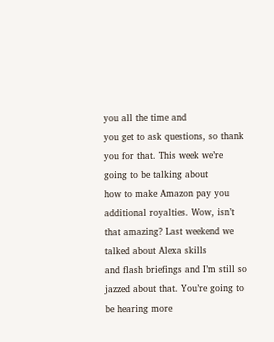you all the time and
you get to ask questions, so thank you for that. This week we’re going to be talking about
how to make Amazon pay you additional royalties. Wow, isn’t that amazing? Last weekend we talked about Alexa skills
and flash briefings and I’m still so jazzed about that. You’re going to be hearing more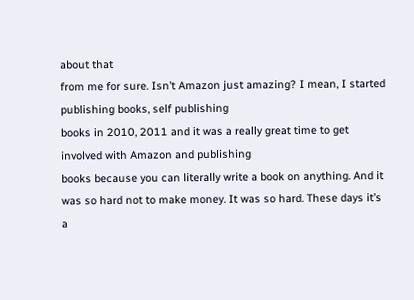about that
from me for sure. Isn’t Amazon just amazing? I mean, I started publishing books, self publishing
books in 2010, 2011 and it was a really great time to get involved with Amazon and publishing
books because you can literally write a book on anything. And it was so hard not to make money. It was so hard. These days it’s a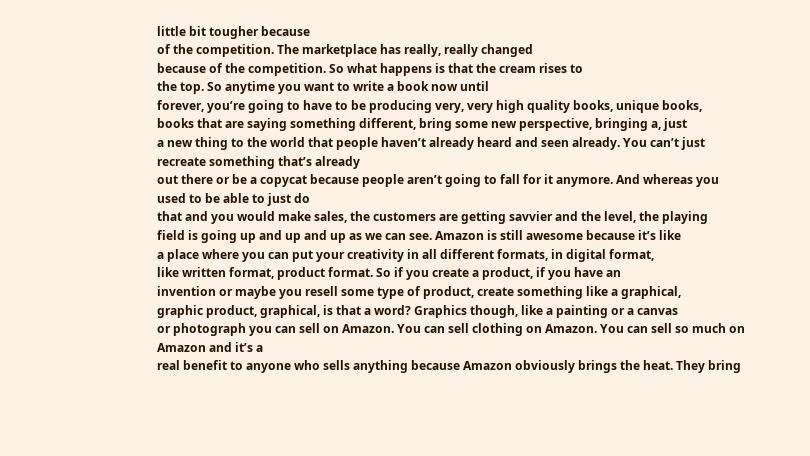little bit tougher because
of the competition. The marketplace has really, really changed
because of the competition. So what happens is that the cream rises to
the top. So anytime you want to write a book now until
forever, you’re going to have to be producing very, very high quality books, unique books,
books that are saying something different, bring some new perspective, bringing a, just
a new thing to the world that people haven’t already heard and seen already. You can’t just recreate something that’s already
out there or be a copycat because people aren’t going to fall for it anymore. And whereas you used to be able to just do
that and you would make sales, the customers are getting savvier and the level, the playing
field is going up and up and up as we can see. Amazon is still awesome because it’s like
a place where you can put your creativity in all different formats, in digital format,
like written format, product format. So if you create a product, if you have an
invention or maybe you resell some type of product, create something like a graphical,
graphic product, graphical, is that a word? Graphics though, like a painting or a canvas
or photograph you can sell on Amazon. You can sell clothing on Amazon. You can sell so much on Amazon and it’s a
real benefit to anyone who sells anything because Amazon obviously brings the heat. They bring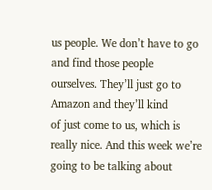us people. We don’t have to go and find those people
ourselves. They’ll just go to Amazon and they’ll kind
of just come to us, which is really nice. And this week we’re going to be talking about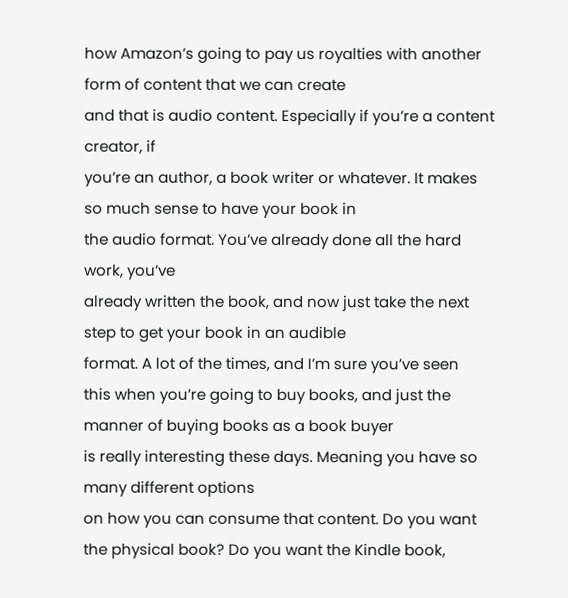how Amazon’s going to pay us royalties with another form of content that we can create
and that is audio content. Especially if you’re a content creator, if
you’re an author, a book writer or whatever. It makes so much sense to have your book in
the audio format. You’ve already done all the hard work, you’ve
already written the book, and now just take the next step to get your book in an audible
format. A lot of the times, and I’m sure you’ve seen
this when you’re going to buy books, and just the manner of buying books as a book buyer
is really interesting these days. Meaning you have so many different options
on how you can consume that content. Do you want the physical book? Do you want the Kindle book,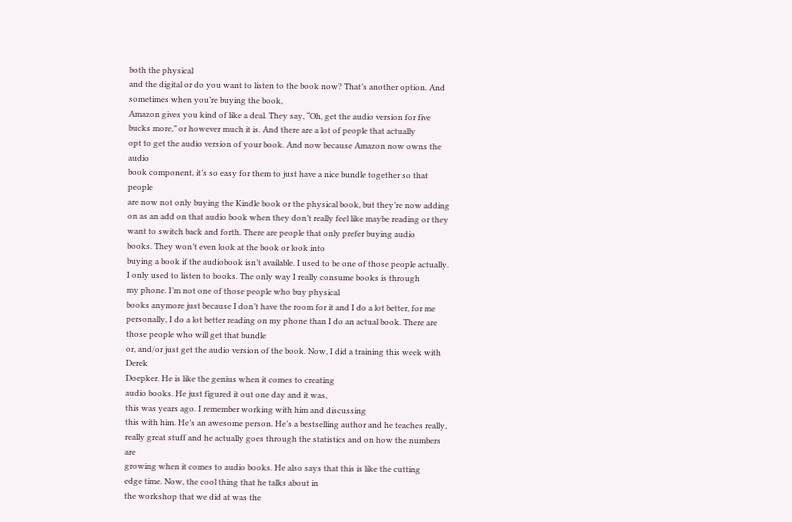both the physical
and the digital or do you want to listen to the book now? That’s another option. And sometimes when you’re buying the book,
Amazon gives you kind of like a deal. They say, “Oh, get the audio version for five
bucks more,” or however much it is. And there are a lot of people that actually
opt to get the audio version of your book. And now because Amazon now owns the audio
book component, it’s so easy for them to just have a nice bundle together so that people
are now not only buying the Kindle book or the physical book, but they’re now adding
on as an add on that audio book when they don’t really feel like maybe reading or they
want to switch back and forth. There are people that only prefer buying audio
books. They won’t even look at the book or look into
buying a book if the audiobook isn’t available. I used to be one of those people actually. I only used to listen to books. The only way I really consume books is through
my phone. I’m not one of those people who buy physical
books anymore just because I don’t have the room for it and I do a lot better, for me
personally, I do a lot better reading on my phone than I do an actual book. There are those people who will get that bundle
or, and/or just get the audio version of the book. Now, I did a training this week with Derek
Doepker. He is like the genius when it comes to creating
audio books. He just figured it out one day and it was,
this was years ago. I remember working with him and discussing
this with him. He’s an awesome person. He’s a bestselling author and he teaches really,
really great stuff and he actually goes through the statistics and on how the numbers are
growing when it comes to audio books. He also says that this is like the cutting
edge time. Now, the cool thing that he talks about in
the workshop that we did at was the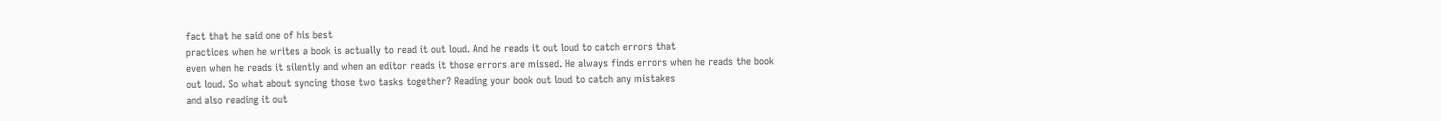fact that he said one of his best
practices when he writes a book is actually to read it out loud. And he reads it out loud to catch errors that
even when he reads it silently and when an editor reads it those errors are missed. He always finds errors when he reads the book
out loud. So what about syncing those two tasks together? Reading your book out loud to catch any mistakes
and also reading it out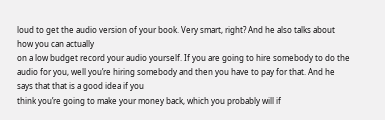loud to get the audio version of your book. Very smart, right? And he also talks about how you can actually
on a low budget record your audio yourself. If you are going to hire somebody to do the
audio for you, well you’re hiring somebody and then you have to pay for that. And he says that that is a good idea if you
think you’re going to make your money back, which you probably will if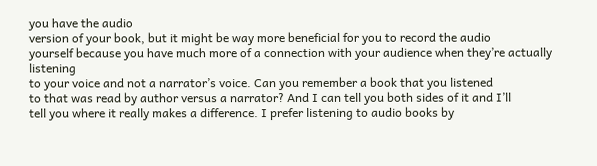you have the audio
version of your book, but it might be way more beneficial for you to record the audio
yourself because you have much more of a connection with your audience when they’re actually listening
to your voice and not a narrator’s voice. Can you remember a book that you listened
to that was read by author versus a narrator? And I can tell you both sides of it and I’ll
tell you where it really makes a difference. I prefer listening to audio books by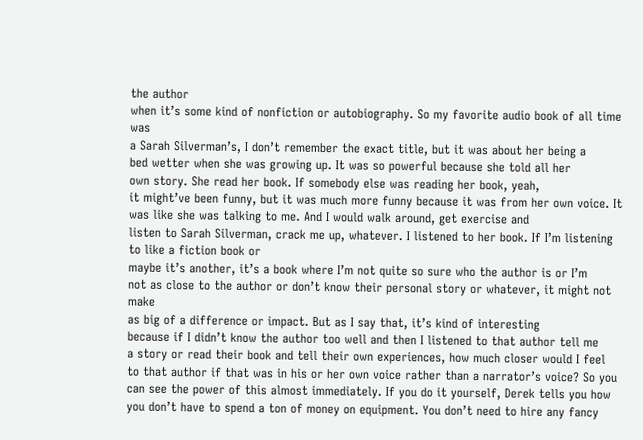the author
when it’s some kind of nonfiction or autobiography. So my favorite audio book of all time was
a Sarah Silverman’s, I don’t remember the exact title, but it was about her being a
bed wetter when she was growing up. It was so powerful because she told all her
own story. She read her book. If somebody else was reading her book, yeah,
it might’ve been funny, but it was much more funny because it was from her own voice. It was like she was talking to me. And I would walk around, get exercise and
listen to Sarah Silverman, crack me up, whatever. I listened to her book. If I’m listening to like a fiction book or
maybe it’s another, it’s a book where I’m not quite so sure who the author is or I’m
not as close to the author or don’t know their personal story or whatever, it might not make
as big of a difference or impact. But as I say that, it’s kind of interesting
because if I didn’t know the author too well and then I listened to that author tell me
a story or read their book and tell their own experiences, how much closer would I feel
to that author if that was in his or her own voice rather than a narrator’s voice? So you can see the power of this almost immediately. If you do it yourself, Derek tells you how
you don’t have to spend a ton of money on equipment. You don’t need to hire any fancy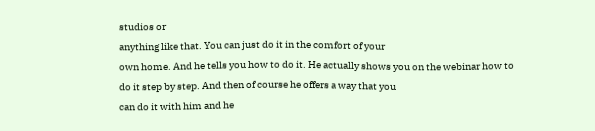studios or
anything like that. You can just do it in the comfort of your
own home. And he tells you how to do it. He actually shows you on the webinar how to
do it step by step. And then of course he offers a way that you
can do it with him and he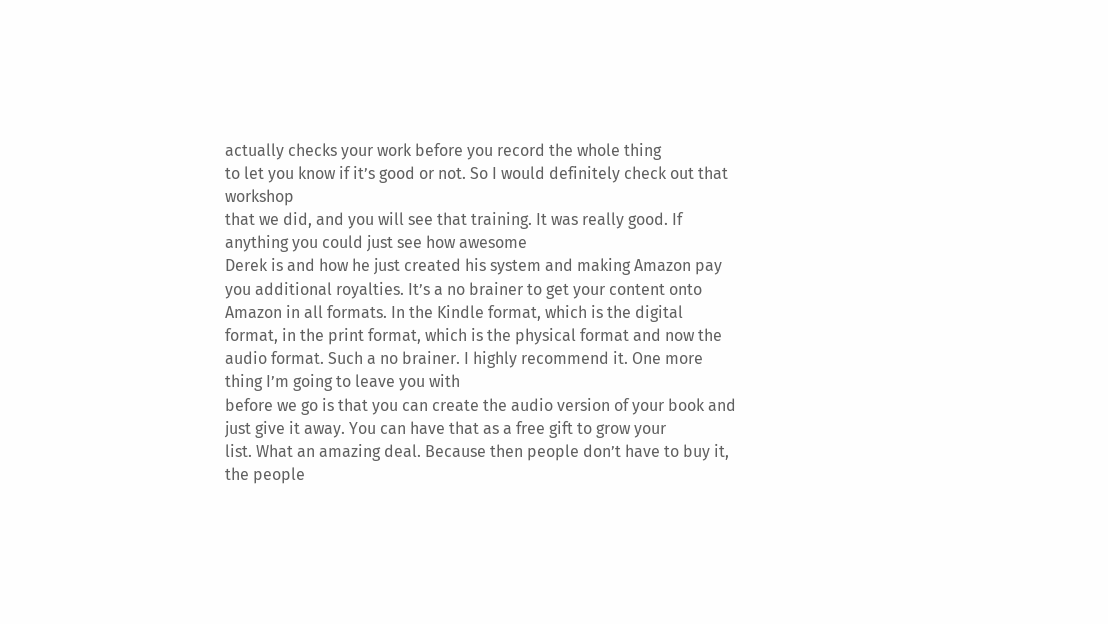actually checks your work before you record the whole thing
to let you know if it’s good or not. So I would definitely check out that workshop
that we did, and you will see that training. It was really good. If anything you could just see how awesome
Derek is and how he just created his system and making Amazon pay you additional royalties. It’s a no brainer to get your content onto
Amazon in all formats. In the Kindle format, which is the digital
format, in the print format, which is the physical format and now the audio format. Such a no brainer. I highly recommend it. One more thing I’m going to leave you with
before we go is that you can create the audio version of your book and just give it away. You can have that as a free gift to grow your
list. What an amazing deal. Because then people don’t have to buy it,
the people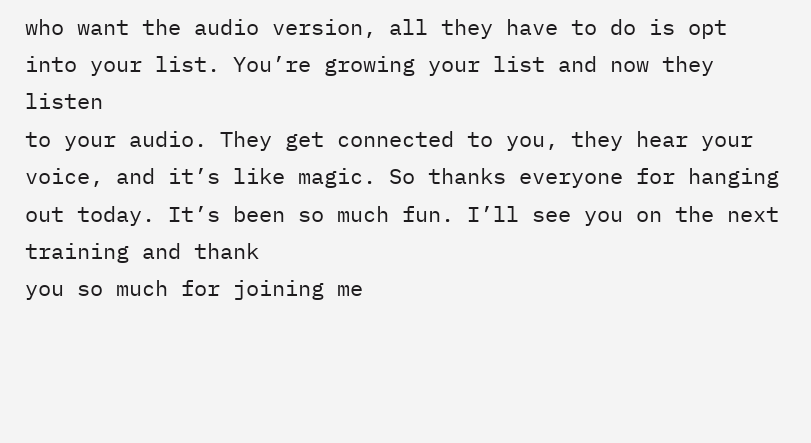who want the audio version, all they have to do is opt into your list. You’re growing your list and now they listen
to your audio. They get connected to you, they hear your
voice, and it’s like magic. So thanks everyone for hanging out today. It’s been so much fun. I’ll see you on the next training and thank
you so much for joining me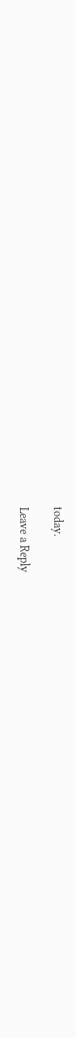today.

Leave a Reply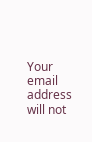Your email address will not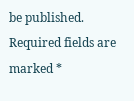be published. Required fields are marked *